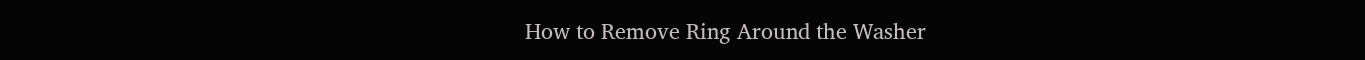How to Remove Ring Around the Washer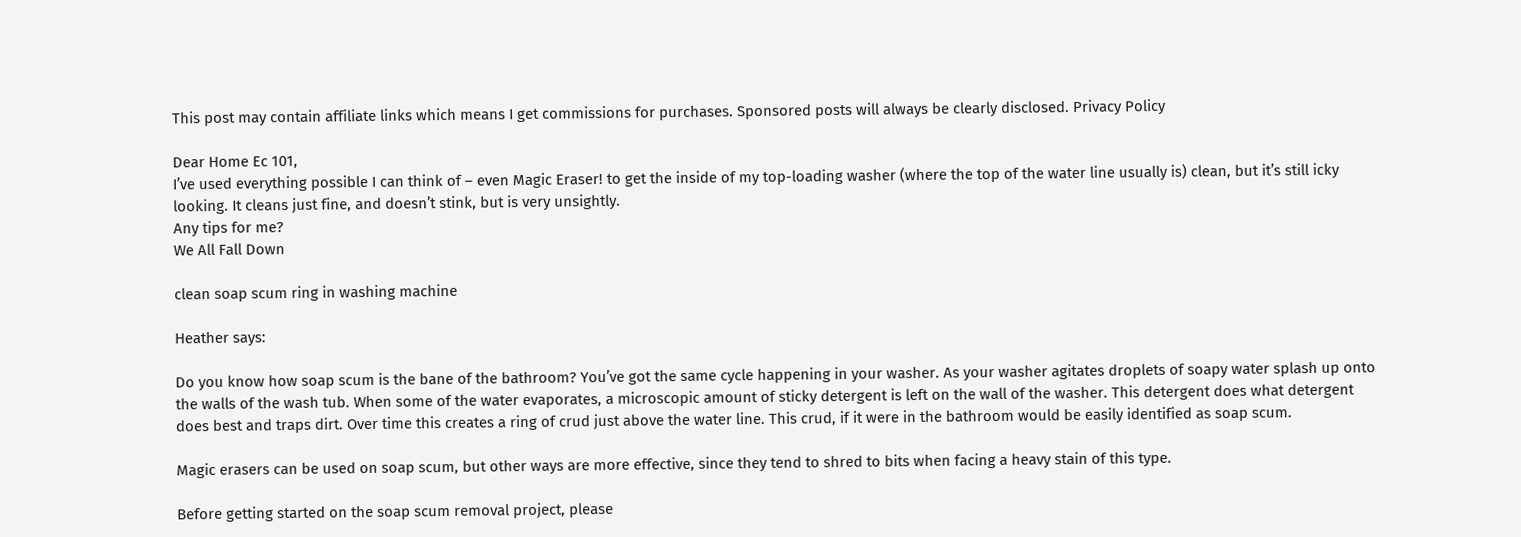This post may contain affiliate links which means I get commissions for purchases. Sponsored posts will always be clearly disclosed. Privacy Policy

Dear Home Ec 101,
I’ve used everything possible I can think of – even Magic Eraser! to get the inside of my top-loading washer (where the top of the water line usually is) clean, but it’s still icky looking. It cleans just fine, and doesn’t stink, but is very unsightly.
Any tips for me?
We All Fall Down

clean soap scum ring in washing machine

Heather says:

Do you know how soap scum is the bane of the bathroom? You’ve got the same cycle happening in your washer. As your washer agitates droplets of soapy water splash up onto the walls of the wash tub. When some of the water evaporates, a microscopic amount of sticky detergent is left on the wall of the washer. This detergent does what detergent does best and traps dirt. Over time this creates a ring of crud just above the water line. This crud, if it were in the bathroom would be easily identified as soap scum.

Magic erasers can be used on soap scum, but other ways are more effective, since they tend to shred to bits when facing a heavy stain of this type.

Before getting started on the soap scum removal project, please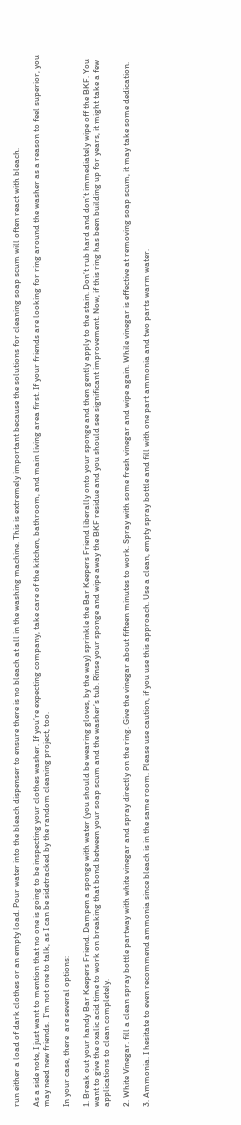run either a load of dark clothes or an empty load. Pour water into the bleach dispenser to ensure there is no bleach at all in the washing machine. This is extremely important because the solutions for cleaning soap scum will often react with bleach.

As a side note, I just want to mention that no one is going to be inspecting your clothes washer. If you’re expecting company, take care of the kitchen, bathroom, and main living area first. If your friends are looking for ring around the washer as a reason to feel superior, you may need new friends.  I’m not one to talk, as I can be sidetracked by the random cleaning project, too.

In your case, there  are several options:

1. Break out your handy Bar Keepers Friend. Dampen a sponge with water (you should be wearing gloves, by the way) sprinkle the Bar Keepers Friend liberally onto your sponge and then gently apply to the stain. Don’t rub hard and don’t immediately wipe off the BKF. You want to give the oxalic acid time to work on breaking that bond between your soap scum and the washer’s tub. Rinse your sponge and wipe away the BKF residue and you should see significant improvement. Now, if this ring has been building up for years, it might take a few applications to clean completely.

2. White Vinegar. fill a clean spray bottle partway with white vinegar and spray directly on the ring. Give the vinegar about fifteen minutes to work. Spray with some fresh vinegar and wipe again. While vinegar is effective at removing soap scum, it may take some dedication.

3. Ammonia. I hesitate to even recommend ammonia since bleach is in the same room. Please use caution, if you use this approach. Use a clean, empty spray bottle and fill with one part ammonia and two parts warm water.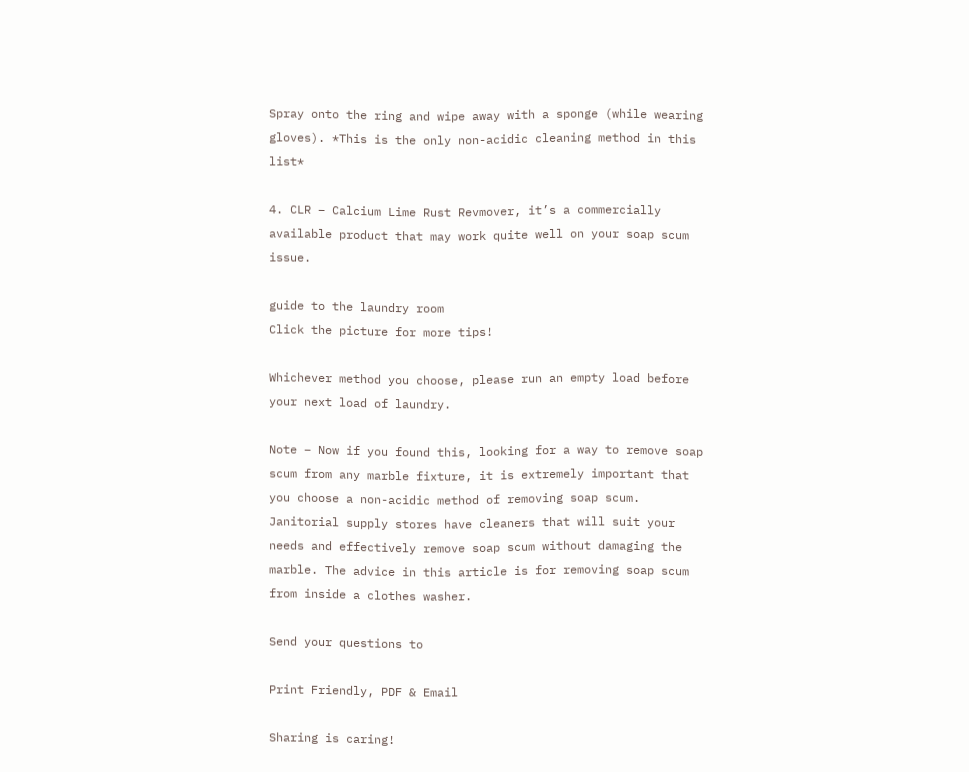Spray onto the ring and wipe away with a sponge (while wearing gloves). *This is the only non-acidic cleaning method in this list*

4. CLR – Calcium Lime Rust Revmover, it’s a commercially available product that may work quite well on your soap scum issue.

guide to the laundry room
Click the picture for more tips!

Whichever method you choose, please run an empty load before your next load of laundry.

Note – Now if you found this, looking for a way to remove soap scum from any marble fixture, it is extremely important that you choose a non-acidic method of removing soap scum. Janitorial supply stores have cleaners that will suit your needs and effectively remove soap scum without damaging the marble. The advice in this article is for removing soap scum from inside a clothes washer.

Send your questions to

Print Friendly, PDF & Email

Sharing is caring!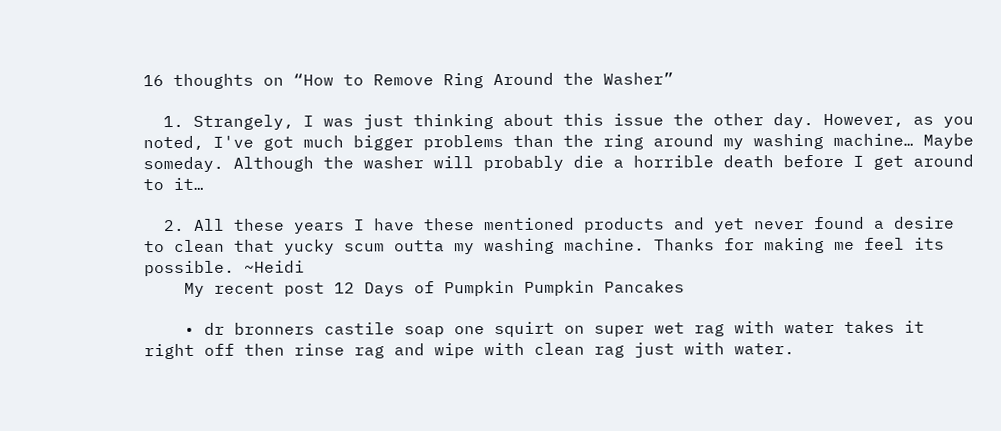16 thoughts on “How to Remove Ring Around the Washer”

  1. Strangely, I was just thinking about this issue the other day. However, as you noted, I've got much bigger problems than the ring around my washing machine… Maybe someday. Although the washer will probably die a horrible death before I get around to it…

  2. All these years I have these mentioned products and yet never found a desire to clean that yucky scum outta my washing machine. Thanks for making me feel its possible. ~Heidi
    My recent post 12 Days of Pumpkin Pumpkin Pancakes

    • dr bronners castile soap one squirt on super wet rag with water takes it right off then rinse rag and wipe with clean rag just with water.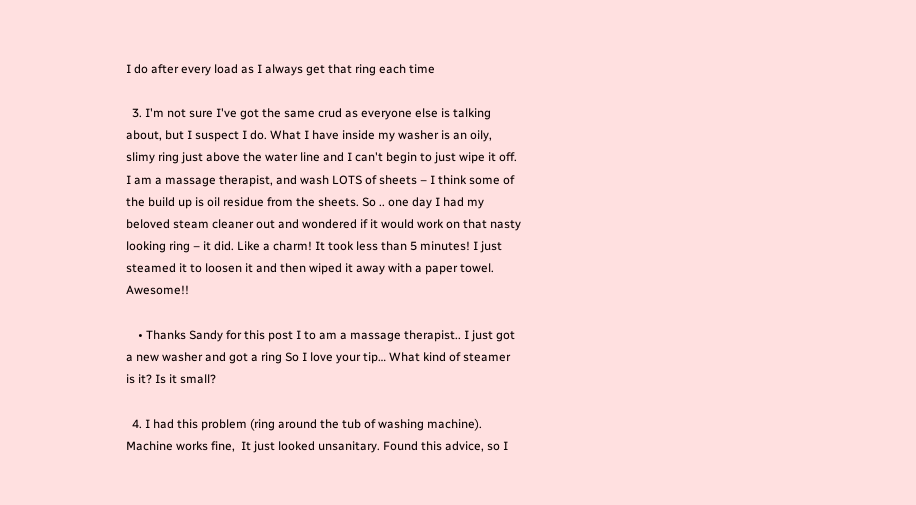I do after every load as I always get that ring each time

  3. I'm not sure I've got the same crud as everyone else is talking about, but I suspect I do. What I have inside my washer is an oily, slimy ring just above the water line and I can't begin to just wipe it off. I am a massage therapist, and wash LOTS of sheets – I think some of the build up is oil residue from the sheets. So .. one day I had my beloved steam cleaner out and wondered if it would work on that nasty looking ring – it did. Like a charm! It took less than 5 minutes! I just steamed it to loosen it and then wiped it away with a paper towel. Awesome!!

    • Thanks Sandy for this post I to am a massage therapist.. I just got a new washer and got a ring So I love your tip… What kind of steamer is it? Is it small?

  4. I had this problem (ring around the tub of washing machine). Machine works fine,  It just looked unsanitary. Found this advice, so I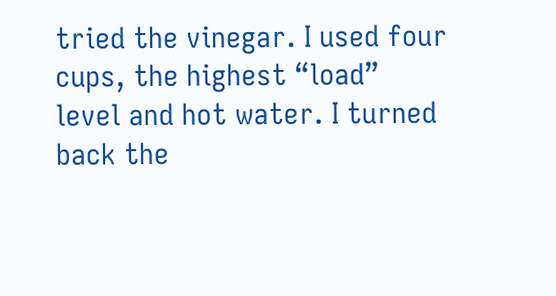tried the vinegar. I used four cups, the highest “load” level and hot water. I turned back the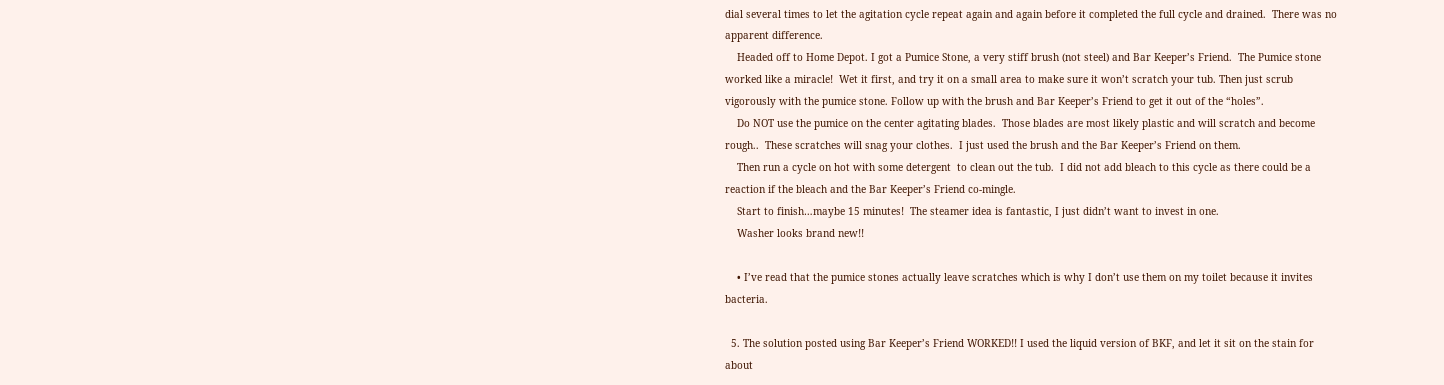dial several times to let the agitation cycle repeat again and again before it completed the full cycle and drained.  There was no apparent difference.
    Headed off to Home Depot. I got a Pumice Stone, a very stiff brush (not steel) and Bar Keeper’s Friend.  The Pumice stone worked like a miracle!  Wet it first, and try it on a small area to make sure it won’t scratch your tub. Then just scrub vigorously with the pumice stone. Follow up with the brush and Bar Keeper’s Friend to get it out of the “holes”.
    Do NOT use the pumice on the center agitating blades.  Those blades are most likely plastic and will scratch and become rough..  These scratches will snag your clothes.  I just used the brush and the Bar Keeper’s Friend on them.
    Then run a cycle on hot with some detergent  to clean out the tub.  I did not add bleach to this cycle as there could be a reaction if the bleach and the Bar Keeper’s Friend co-mingle.
    Start to finish…maybe 15 minutes!  The steamer idea is fantastic, I just didn’t want to invest in one.
    Washer looks brand new!!

    • I’ve read that the pumice stones actually leave scratches which is why I don’t use them on my toilet because it invites bacteria.

  5. The solution posted using Bar Keeper’s Friend WORKED!! I used the liquid version of BKF, and let it sit on the stain for about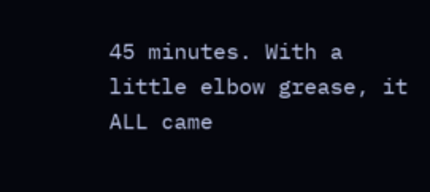45 minutes. With a little elbow grease, it ALL came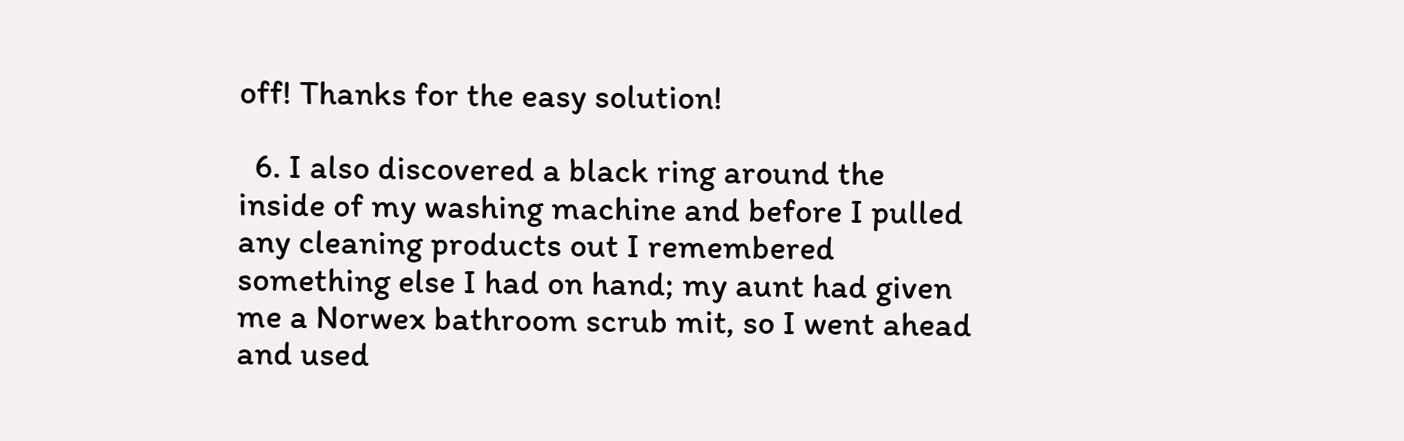off! Thanks for the easy solution!

  6. I also discovered a black ring around the inside of my washing machine and before I pulled any cleaning products out I remembered something else I had on hand; my aunt had given me a Norwex bathroom scrub mit, so I went ahead and used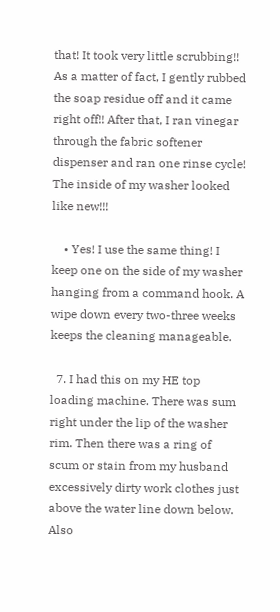that! It took very little scrubbing!! As a matter of fact, I gently rubbed the soap residue off and it came right off!! After that, I ran vinegar through the fabric softener dispenser and ran one rinse cycle! The inside of my washer looked like new!!!

    • Yes! I use the same thing! I keep one on the side of my washer hanging from a command hook. A wipe down every two-three weeks keeps the cleaning manageable.

  7. I had this on my HE top loading machine. There was sum right under the lip of the washer rim. Then there was a ring of scum or stain from my husband excessively dirty work clothes just above the water line down below. Also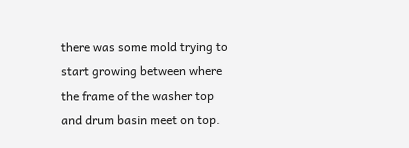there was some mold trying to start growing between where the frame of the washer top and drum basin meet on top.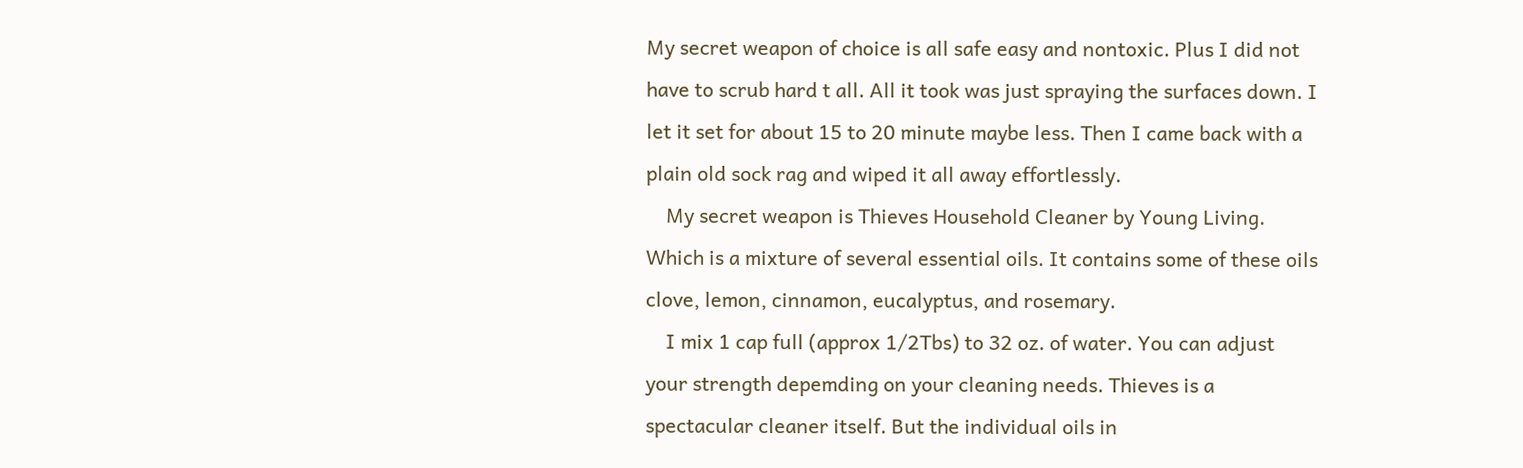My secret weapon of choice is all safe easy and nontoxic. Plus I did not have to scrub hard t all. All it took was just spraying the surfaces down. I let it set for about 15 to 20 minute maybe less. Then I came back with a plain old sock rag and wiped it all away effortlessly.
    My secret weapon is Thieves Household Cleaner by Young Living. Which is a mixture of several essential oils. It contains some of these oils clove, lemon, cinnamon, eucalyptus, and rosemary.
    I mix 1 cap full (approx 1/2Tbs) to 32 oz. of water. You can adjust your strength depemding on your cleaning needs. Thieves is a spectacular cleaner itself. But the individual oils in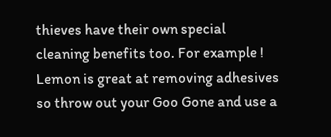thieves have their own special cleaning benefits too. For example ! Lemon is great at removing adhesives so throw out your Goo Gone and use a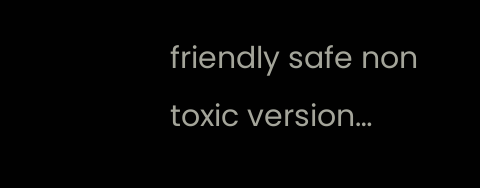friendly safe non toxic version…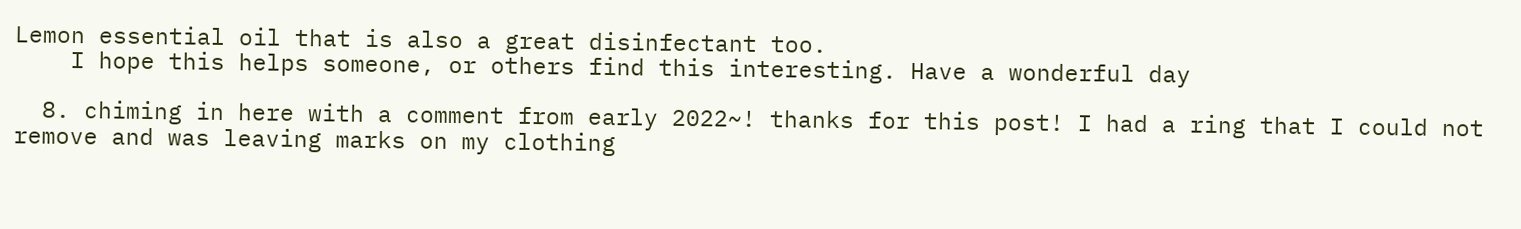Lemon essential oil that is also a great disinfectant too.
    I hope this helps someone, or others find this interesting. Have a wonderful day

  8. chiming in here with a comment from early 2022~! thanks for this post! I had a ring that I could not remove and was leaving marks on my clothing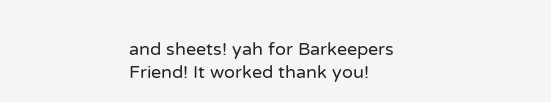and sheets! yah for Barkeepers Friend! It worked thank you!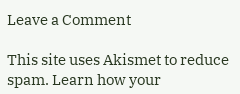Leave a Comment

This site uses Akismet to reduce spam. Learn how your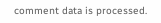comment data is processed.